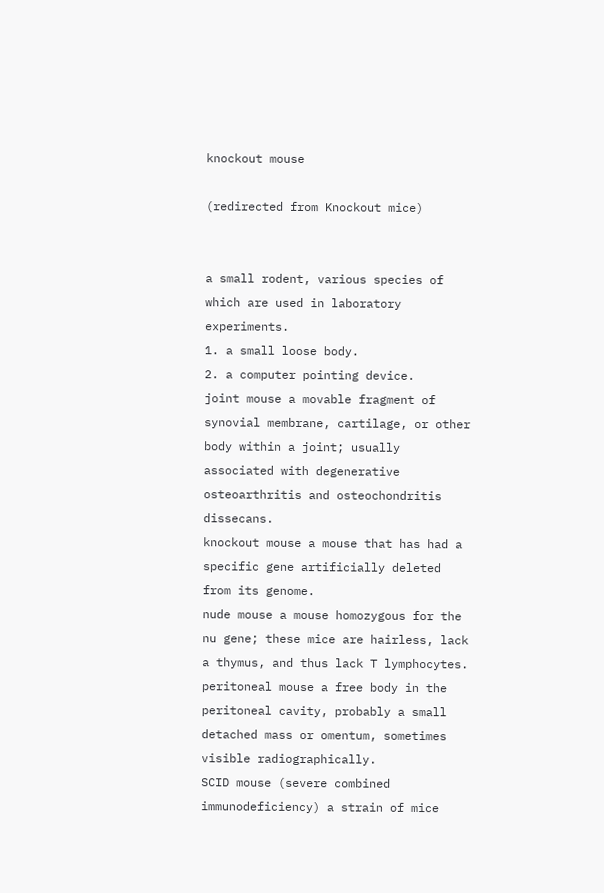knockout mouse

(redirected from Knockout mice)


a small rodent, various species of which are used in laboratory experiments.
1. a small loose body.
2. a computer pointing device.
joint mouse a movable fragment of synovial membrane, cartilage, or other body within a joint; usually associated with degenerative osteoarthritis and osteochondritis dissecans.
knockout mouse a mouse that has had a specific gene artificially deleted from its genome.
nude mouse a mouse homozygous for the nu gene; these mice are hairless, lack a thymus, and thus lack T lymphocytes.
peritoneal mouse a free body in the peritoneal cavity, probably a small detached mass or omentum, sometimes visible radiographically.
SCID mouse (severe combined immunodeficiency) a strain of mice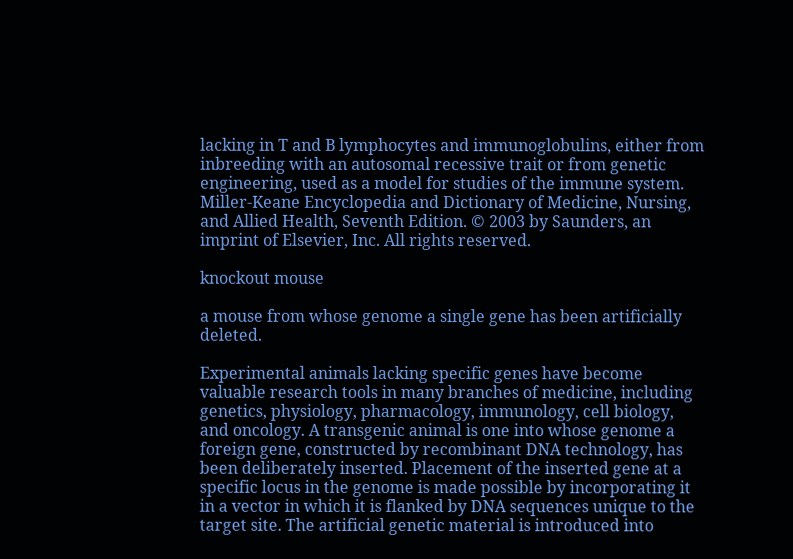lacking in T and B lymphocytes and immunoglobulins, either from inbreeding with an autosomal recessive trait or from genetic engineering, used as a model for studies of the immune system.
Miller-Keane Encyclopedia and Dictionary of Medicine, Nursing, and Allied Health, Seventh Edition. © 2003 by Saunders, an imprint of Elsevier, Inc. All rights reserved.

knockout mouse

a mouse from whose genome a single gene has been artificially deleted.

Experimental animals lacking specific genes have become valuable research tools in many branches of medicine, including genetics, physiology, pharmacology, immunology, cell biology, and oncology. A transgenic animal is one into whose genome a foreign gene, constructed by recombinant DNA technology, has been deliberately inserted. Placement of the inserted gene at a specific locus in the genome is made possible by incorporating it in a vector in which it is flanked by DNA sequences unique to the target site. The artificial genetic material is introduced into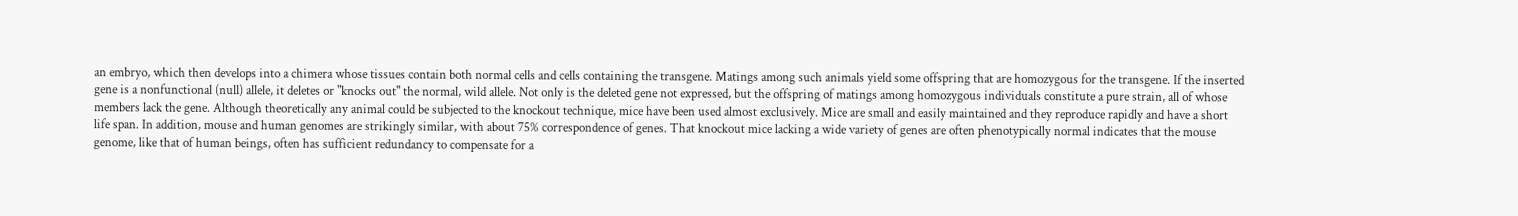an embryo, which then develops into a chimera whose tissues contain both normal cells and cells containing the transgene. Matings among such animals yield some offspring that are homozygous for the transgene. If the inserted gene is a nonfunctional (null) allele, it deletes or "knocks out" the normal, wild allele. Not only is the deleted gene not expressed, but the offspring of matings among homozygous individuals constitute a pure strain, all of whose members lack the gene. Although theoretically any animal could be subjected to the knockout technique, mice have been used almost exclusively. Mice are small and easily maintained and they reproduce rapidly and have a short life span. In addition, mouse and human genomes are strikingly similar, with about 75% correspondence of genes. That knockout mice lacking a wide variety of genes are often phenotypically normal indicates that the mouse genome, like that of human beings, often has sufficient redundancy to compensate for a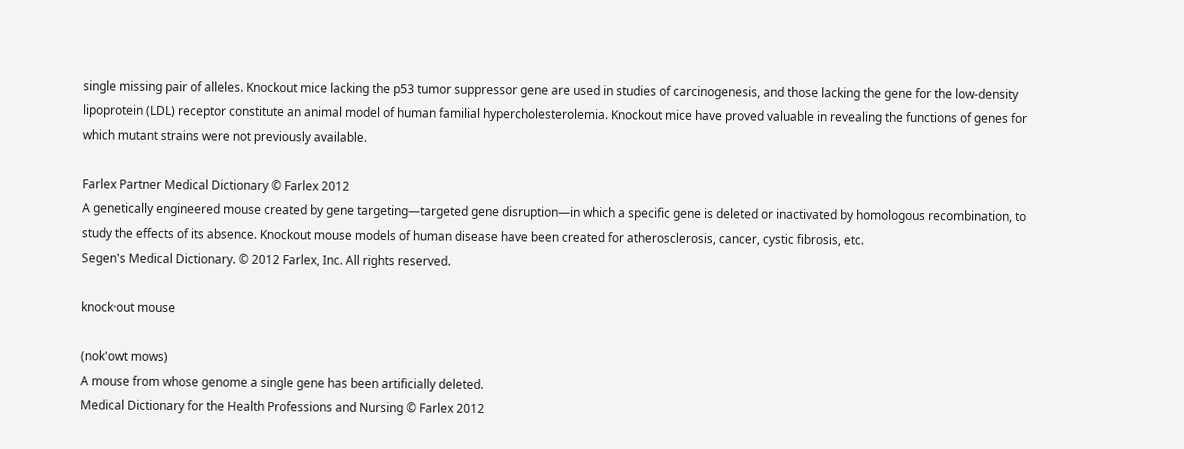single missing pair of alleles. Knockout mice lacking the p53 tumor suppressor gene are used in studies of carcinogenesis, and those lacking the gene for the low-density lipoprotein (LDL) receptor constitute an animal model of human familial hypercholesterolemia. Knockout mice have proved valuable in revealing the functions of genes for which mutant strains were not previously available.

Farlex Partner Medical Dictionary © Farlex 2012
A genetically engineered mouse created by gene targeting—targeted gene disruption—in which a specific gene is deleted or inactivated by homologous recombination, to study the effects of its absence. Knockout mouse models of human disease have been created for atherosclerosis, cancer, cystic fibrosis, etc.
Segen's Medical Dictionary. © 2012 Farlex, Inc. All rights reserved.

knock·out mouse

(nok'owt mows)
A mouse from whose genome a single gene has been artificially deleted.
Medical Dictionary for the Health Professions and Nursing © Farlex 2012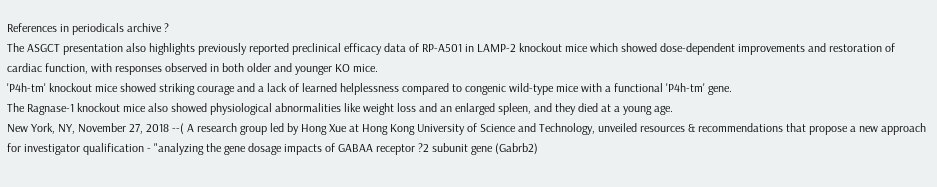References in periodicals archive ?
The ASGCT presentation also highlights previously reported preclinical efficacy data of RP-A501 in LAMP-2 knockout mice which showed dose-dependent improvements and restoration of cardiac function, with responses observed in both older and younger KO mice.
'P4h-tm' knockout mice showed striking courage and a lack of learned helplessness compared to congenic wild-type mice with a functional 'P4h-tm' gene.
The Ragnase-1 knockout mice also showed physiological abnormalities like weight loss and an enlarged spleen, and they died at a young age.
New York, NY, November 27, 2018 --( A research group led by Hong Xue at Hong Kong University of Science and Technology, unveiled resources & recommendations that propose a new approach for investigator qualification - "analyzing the gene dosage impacts of GABAA receptor ?2 subunit gene (Gabrb2)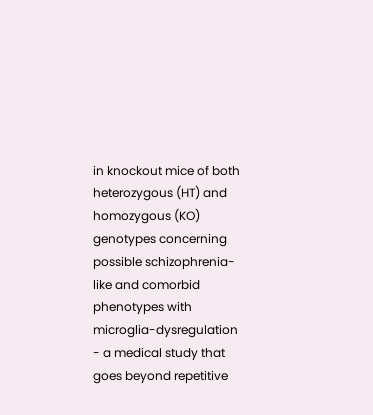in knockout mice of both heterozygous (HT) and homozygous (KO) genotypes concerning possible schizophrenia-like and comorbid phenotypes with microglia-dysregulation - a medical study that goes beyond repetitive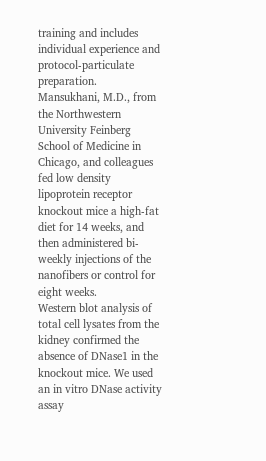training and includes individual experience and protocol-particulate preparation.
Mansukhani, M.D., from the Northwestern University Feinberg School of Medicine in Chicago, and colleagues fed low density lipoprotein receptor knockout mice a high-fat diet for 14 weeks, and then administered bi-weekly injections of the nanofibers or control for eight weeks.
Western blot analysis of total cell lysates from the kidney confirmed the absence of DNase1 in the knockout mice. We used an in vitro DNase activity assay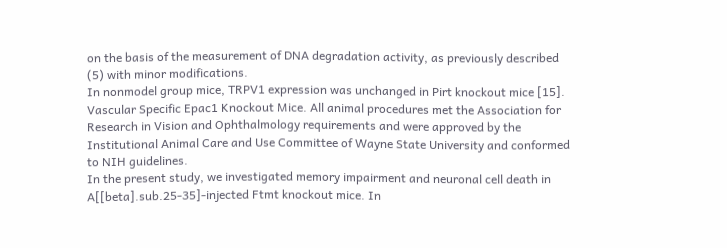on the basis of the measurement of DNA degradation activity, as previously described (5) with minor modifications.
In nonmodel group mice, TRPV1 expression was unchanged in Pirt knockout mice [15].
Vascular Specific Epac1 Knockout Mice. All animal procedures met the Association for Research in Vision and Ophthalmology requirements and were approved by the Institutional Animal Care and Use Committee of Wayne State University and conformed to NIH guidelines.
In the present study, we investigated memory impairment and neuronal cell death in A[[beta].sub.25-35]-injected Ftmt knockout mice. In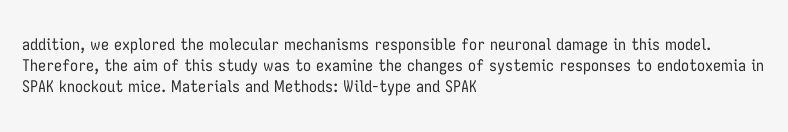addition, we explored the molecular mechanisms responsible for neuronal damage in this model.
Therefore, the aim of this study was to examine the changes of systemic responses to endotoxemia in SPAK knockout mice. Materials and Methods: Wild-type and SPAK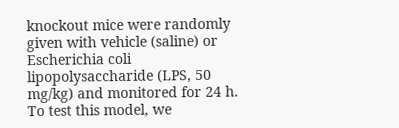knockout mice were randomly given with vehicle (saline) or Escherichia coli lipopolysaccharide (LPS, 50 mg/kg) and monitored for 24 h.
To test this model, we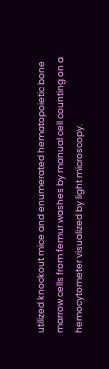utilized knockout mice and enumerated hematopoietic bone marrow cells from femur washes by manual cell counting on a hemocytometer visualized by light microscopy.